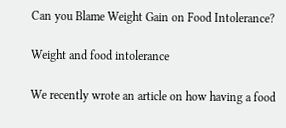Can you Blame Weight Gain on Food Intolerance?

Weight and food intolerance

We recently wrote an article on how having a food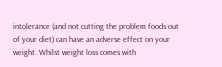intolerance (and not cutting the problem foods out of your diet) can have an adverse effect on your weight. Whilst weight loss comes with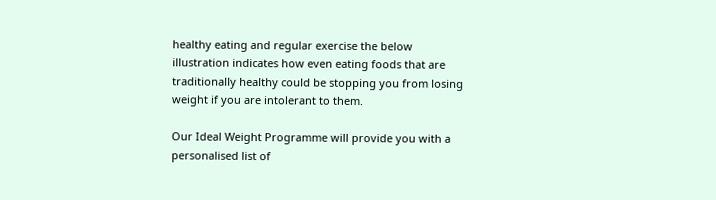healthy eating and regular exercise the below illustration indicates how even eating foods that are traditionally healthy could be stopping you from losing weight if you are intolerant to them.

Our Ideal Weight Programme will provide you with a personalised list of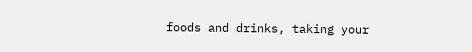foods and drinks, taking your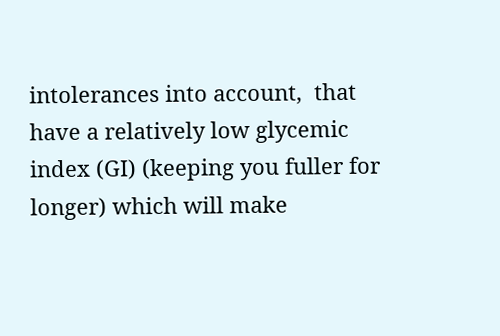intolerances into account,  that have a relatively low glycemic index (GI) (keeping you fuller for longer) which will make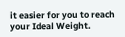it easier for you to reach your Ideal Weight.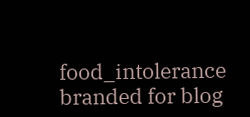food_intolerance branded for blog